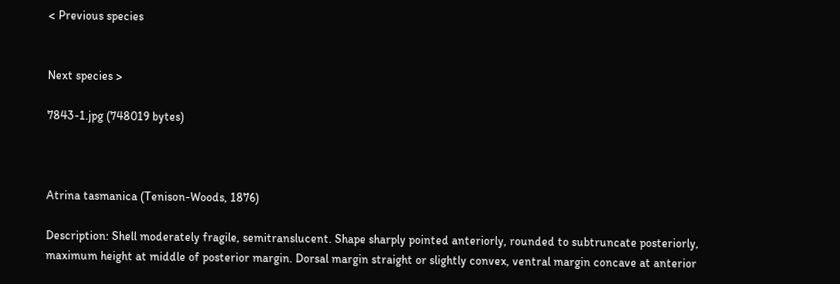< Previous species


Next species >

7843-1.jpg (748019 bytes)



Atrina tasmanica (Tenison-Woods, 1876)

Description: Shell moderately fragile, semitranslucent. Shape sharply pointed anteriorly, rounded to subtruncate posteriorly, maximum height at middle of posterior margin. Dorsal margin straight or slightly convex, ventral margin concave at anterior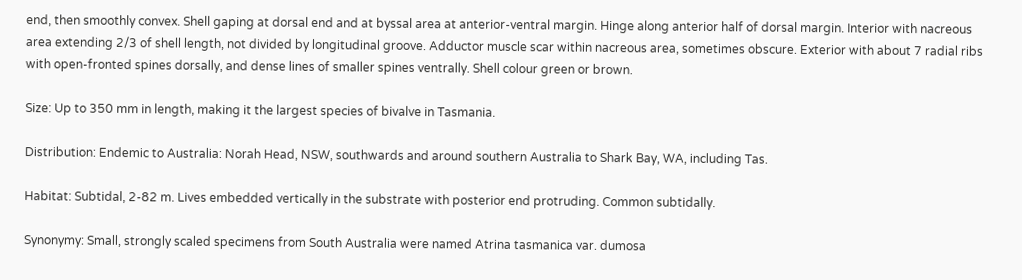end, then smoothly convex. Shell gaping at dorsal end and at byssal area at anterior-ventral margin. Hinge along anterior half of dorsal margin. Interior with nacreous area extending 2/3 of shell length, not divided by longitudinal groove. Adductor muscle scar within nacreous area, sometimes obscure. Exterior with about 7 radial ribs with open-fronted spines dorsally, and dense lines of smaller spines ventrally. Shell colour green or brown.

Size: Up to 350 mm in length, making it the largest species of bivalve in Tasmania.

Distribution: Endemic to Australia: Norah Head, NSW, southwards and around southern Australia to Shark Bay, WA, including Tas.

Habitat: Subtidal, 2-82 m. Lives embedded vertically in the substrate with posterior end protruding. Common subtidally.

Synonymy: Small, strongly scaled specimens from South Australia were named Atrina tasmanica var. dumosa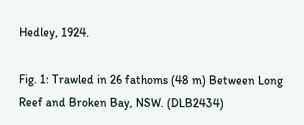Hedley, 1924.

Fig. 1: Trawled in 26 fathoms (48 m) Between Long Reef and Broken Bay, NSW. (DLB2434)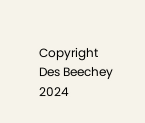Copyright Des Beechey 2024